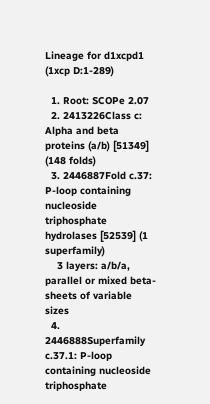Lineage for d1xcpd1 (1xcp D:1-289)

  1. Root: SCOPe 2.07
  2. 2413226Class c: Alpha and beta proteins (a/b) [51349] (148 folds)
  3. 2446887Fold c.37: P-loop containing nucleoside triphosphate hydrolases [52539] (1 superfamily)
    3 layers: a/b/a, parallel or mixed beta-sheets of variable sizes
  4. 2446888Superfamily c.37.1: P-loop containing nucleoside triphosphate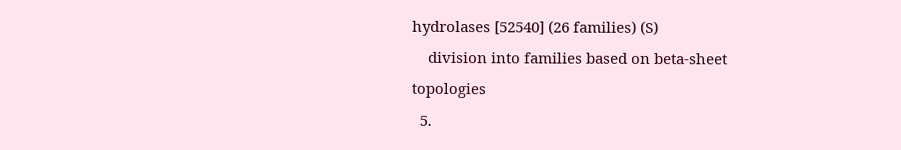hydrolases [52540] (26 families) (S)
    division into families based on beta-sheet topologies
  5.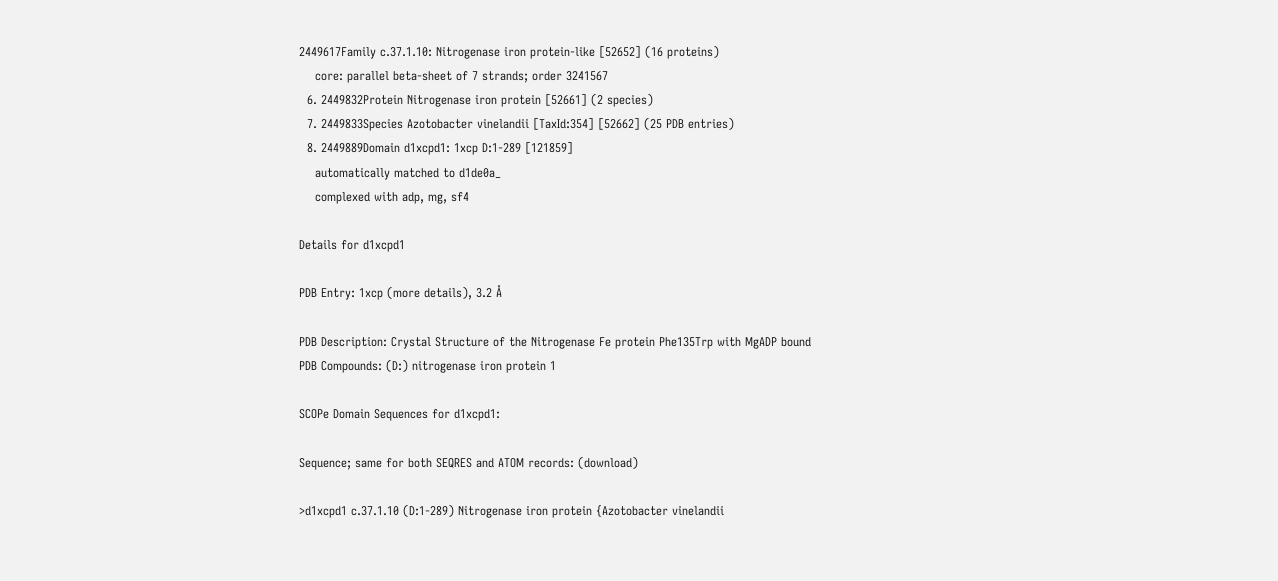2449617Family c.37.1.10: Nitrogenase iron protein-like [52652] (16 proteins)
    core: parallel beta-sheet of 7 strands; order 3241567
  6. 2449832Protein Nitrogenase iron protein [52661] (2 species)
  7. 2449833Species Azotobacter vinelandii [TaxId:354] [52662] (25 PDB entries)
  8. 2449889Domain d1xcpd1: 1xcp D:1-289 [121859]
    automatically matched to d1de0a_
    complexed with adp, mg, sf4

Details for d1xcpd1

PDB Entry: 1xcp (more details), 3.2 Å

PDB Description: Crystal Structure of the Nitrogenase Fe protein Phe135Trp with MgADP bound
PDB Compounds: (D:) nitrogenase iron protein 1

SCOPe Domain Sequences for d1xcpd1:

Sequence; same for both SEQRES and ATOM records: (download)

>d1xcpd1 c.37.1.10 (D:1-289) Nitrogenase iron protein {Azotobacter vinelandii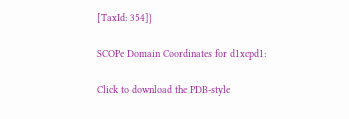[TaxId: 354]}

SCOPe Domain Coordinates for d1xcpd1:

Click to download the PDB-style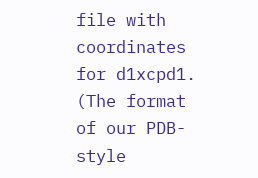file with coordinates for d1xcpd1.
(The format of our PDB-style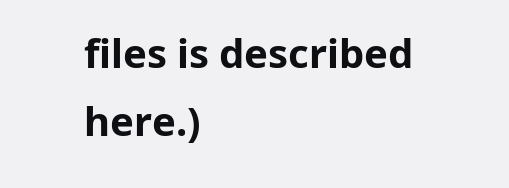files is described here.)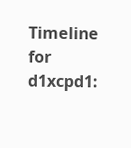Timeline for d1xcpd1: